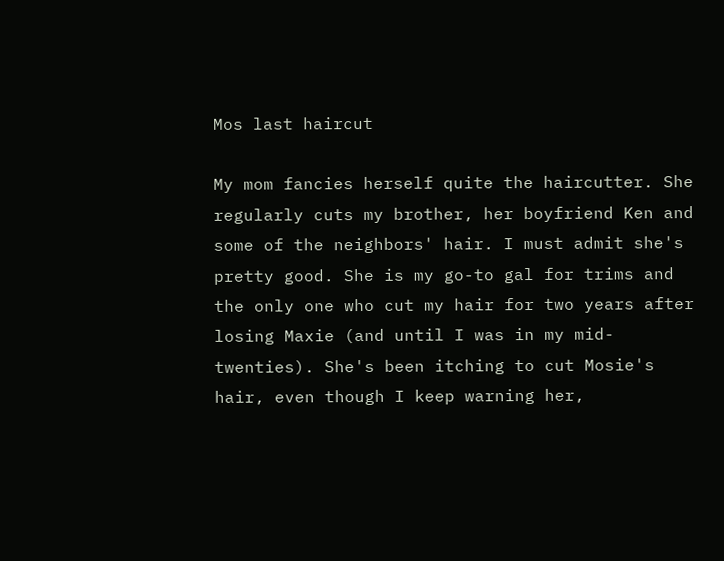Mos last haircut

My mom fancies herself quite the haircutter. She regularly cuts my brother, her boyfriend Ken and some of the neighbors' hair. I must admit she's pretty good. She is my go-to gal for trims and the only one who cut my hair for two years after losing Maxie (and until I was in my mid-twenties). She's been itching to cut Mosie's hair, even though I keep warning her,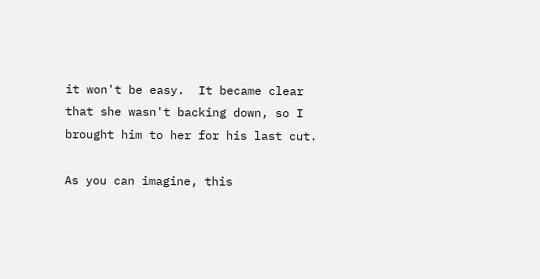it won't be easy.  It became clear that she wasn't backing down, so I brought him to her for his last cut.

As you can imagine, this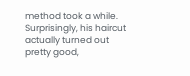method took a while.  Surprisingly, his haircut actually turned out pretty good,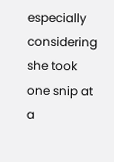especially considering she took one snip at a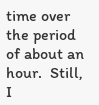time over the period of about an hour.  Still, I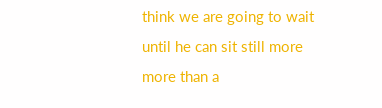think we are going to wait until he can sit still more more than a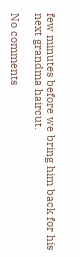few minutes before we bring him back for his next grandma haircut.

No comments